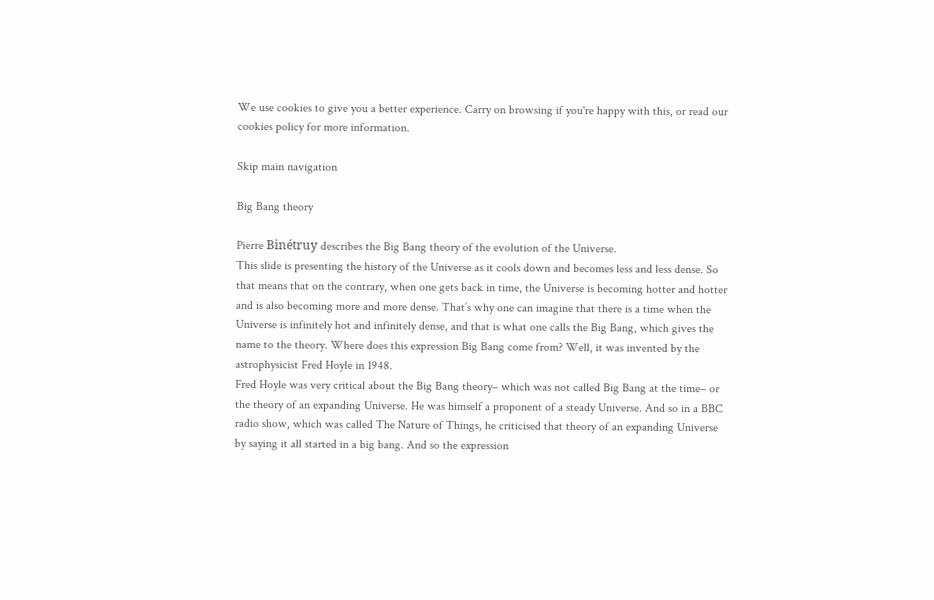We use cookies to give you a better experience. Carry on browsing if you're happy with this, or read our cookies policy for more information.

Skip main navigation

Big Bang theory

Pierre Binétruy describes the Big Bang theory of the evolution of the Universe.
This slide is presenting the history of the Universe as it cools down and becomes less and less dense. So that means that on the contrary, when one gets back in time, the Universe is becoming hotter and hotter and is also becoming more and more dense. That’s why one can imagine that there is a time when the Universe is infinitely hot and infinitely dense, and that is what one calls the Big Bang, which gives the name to the theory. Where does this expression Big Bang come from? Well, it was invented by the astrophysicist Fred Hoyle in 1948.
Fred Hoyle was very critical about the Big Bang theory– which was not called Big Bang at the time– or the theory of an expanding Universe. He was himself a proponent of a steady Universe. And so in a BBC radio show, which was called The Nature of Things, he criticised that theory of an expanding Universe by saying it all started in a big bang. And so the expression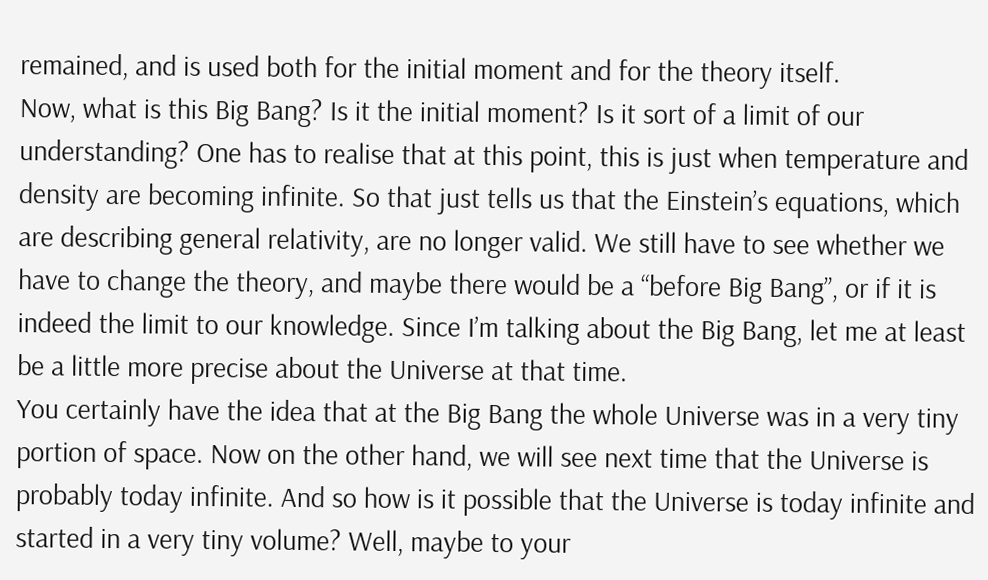remained, and is used both for the initial moment and for the theory itself.
Now, what is this Big Bang? Is it the initial moment? Is it sort of a limit of our understanding? One has to realise that at this point, this is just when temperature and density are becoming infinite. So that just tells us that the Einstein’s equations, which are describing general relativity, are no longer valid. We still have to see whether we have to change the theory, and maybe there would be a “before Big Bang”, or if it is indeed the limit to our knowledge. Since I’m talking about the Big Bang, let me at least be a little more precise about the Universe at that time.
You certainly have the idea that at the Big Bang the whole Universe was in a very tiny portion of space. Now on the other hand, we will see next time that the Universe is probably today infinite. And so how is it possible that the Universe is today infinite and started in a very tiny volume? Well, maybe to your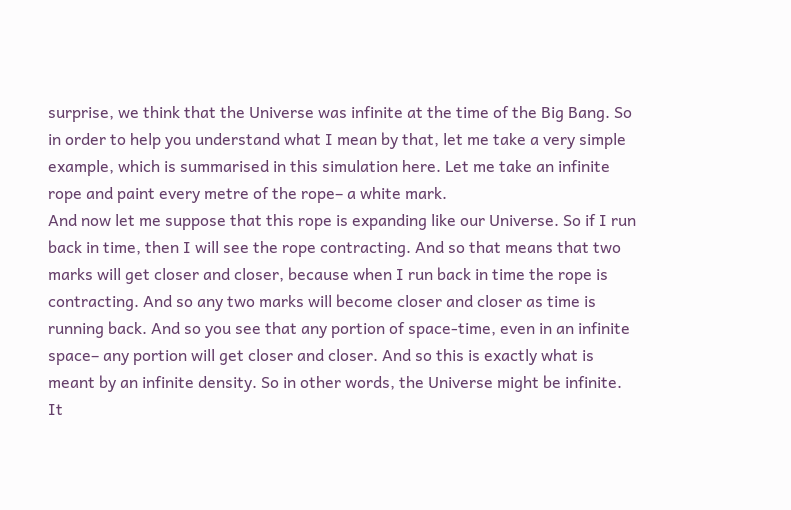surprise, we think that the Universe was infinite at the time of the Big Bang. So in order to help you understand what I mean by that, let me take a very simple example, which is summarised in this simulation here. Let me take an infinite rope and paint every metre of the rope– a white mark.
And now let me suppose that this rope is expanding like our Universe. So if I run back in time, then I will see the rope contracting. And so that means that two marks will get closer and closer, because when I run back in time the rope is contracting. And so any two marks will become closer and closer as time is running back. And so you see that any portion of space-time, even in an infinite space– any portion will get closer and closer. And so this is exactly what is meant by an infinite density. So in other words, the Universe might be infinite.
It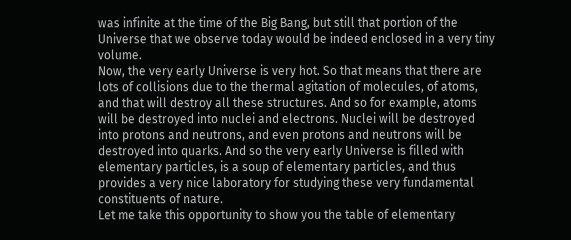was infinite at the time of the Big Bang, but still that portion of the Universe that we observe today would be indeed enclosed in a very tiny volume.
Now, the very early Universe is very hot. So that means that there are lots of collisions due to the thermal agitation of molecules, of atoms, and that will destroy all these structures. And so for example, atoms will be destroyed into nuclei and electrons. Nuclei will be destroyed into protons and neutrons, and even protons and neutrons will be destroyed into quarks. And so the very early Universe is filled with elementary particles, is a soup of elementary particles, and thus provides a very nice laboratory for studying these very fundamental constituents of nature.
Let me take this opportunity to show you the table of elementary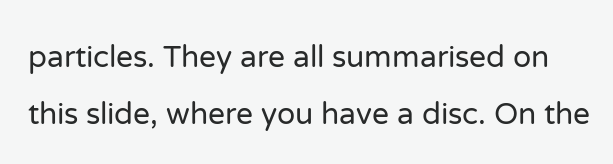particles. They are all summarised on this slide, where you have a disc. On the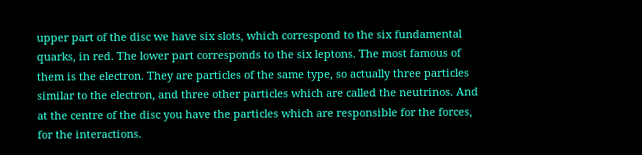upper part of the disc we have six slots, which correspond to the six fundamental quarks, in red. The lower part corresponds to the six leptons. The most famous of them is the electron. They are particles of the same type, so actually three particles similar to the electron, and three other particles which are called the neutrinos. And at the centre of the disc you have the particles which are responsible for the forces, for the interactions.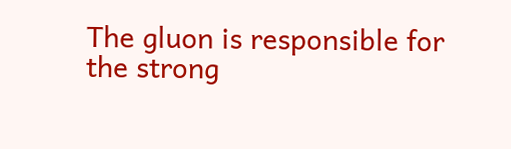The gluon is responsible for the strong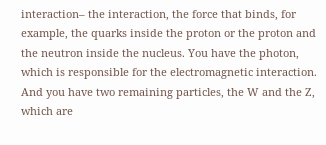interaction– the interaction, the force that binds, for example, the quarks inside the proton or the proton and the neutron inside the nucleus. You have the photon, which is responsible for the electromagnetic interaction. And you have two remaining particles, the W and the Z, which are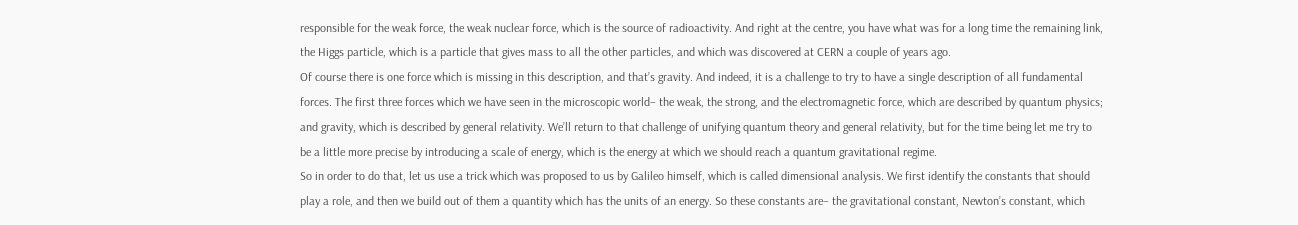responsible for the weak force, the weak nuclear force, which is the source of radioactivity. And right at the centre, you have what was for a long time the remaining link, the Higgs particle, which is a particle that gives mass to all the other particles, and which was discovered at CERN a couple of years ago.
Of course there is one force which is missing in this description, and that’s gravity. And indeed, it is a challenge to try to have a single description of all fundamental forces. The first three forces which we have seen in the microscopic world– the weak, the strong, and the electromagnetic force, which are described by quantum physics; and gravity, which is described by general relativity. We’ll return to that challenge of unifying quantum theory and general relativity, but for the time being let me try to be a little more precise by introducing a scale of energy, which is the energy at which we should reach a quantum gravitational regime.
So in order to do that, let us use a trick which was proposed to us by Galileo himself, which is called dimensional analysis. We first identify the constants that should play a role, and then we build out of them a quantity which has the units of an energy. So these constants are– the gravitational constant, Newton’s constant, which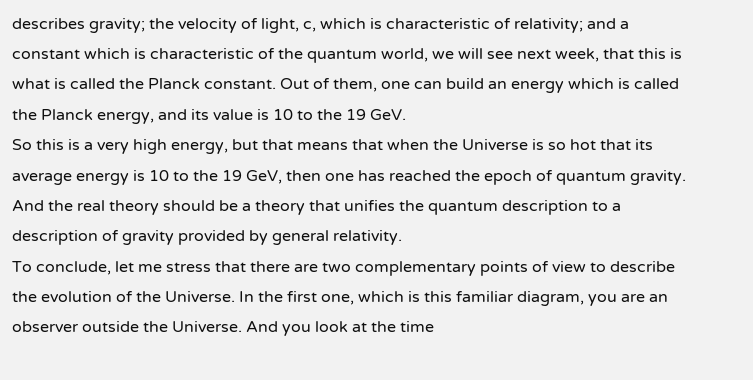describes gravity; the velocity of light, c, which is characteristic of relativity; and a constant which is characteristic of the quantum world, we will see next week, that this is what is called the Planck constant. Out of them, one can build an energy which is called the Planck energy, and its value is 10 to the 19 GeV.
So this is a very high energy, but that means that when the Universe is so hot that its average energy is 10 to the 19 GeV, then one has reached the epoch of quantum gravity. And the real theory should be a theory that unifies the quantum description to a description of gravity provided by general relativity.
To conclude, let me stress that there are two complementary points of view to describe the evolution of the Universe. In the first one, which is this familiar diagram, you are an observer outside the Universe. And you look at the time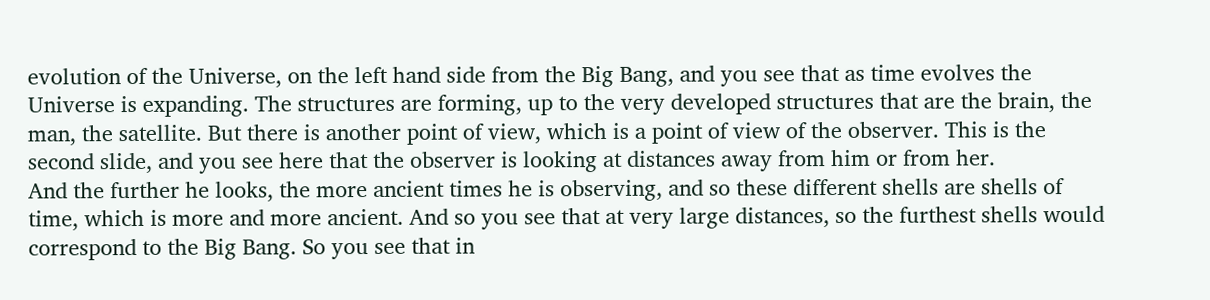evolution of the Universe, on the left hand side from the Big Bang, and you see that as time evolves the Universe is expanding. The structures are forming, up to the very developed structures that are the brain, the man, the satellite. But there is another point of view, which is a point of view of the observer. This is the second slide, and you see here that the observer is looking at distances away from him or from her.
And the further he looks, the more ancient times he is observing, and so these different shells are shells of time, which is more and more ancient. And so you see that at very large distances, so the furthest shells would correspond to the Big Bang. So you see that in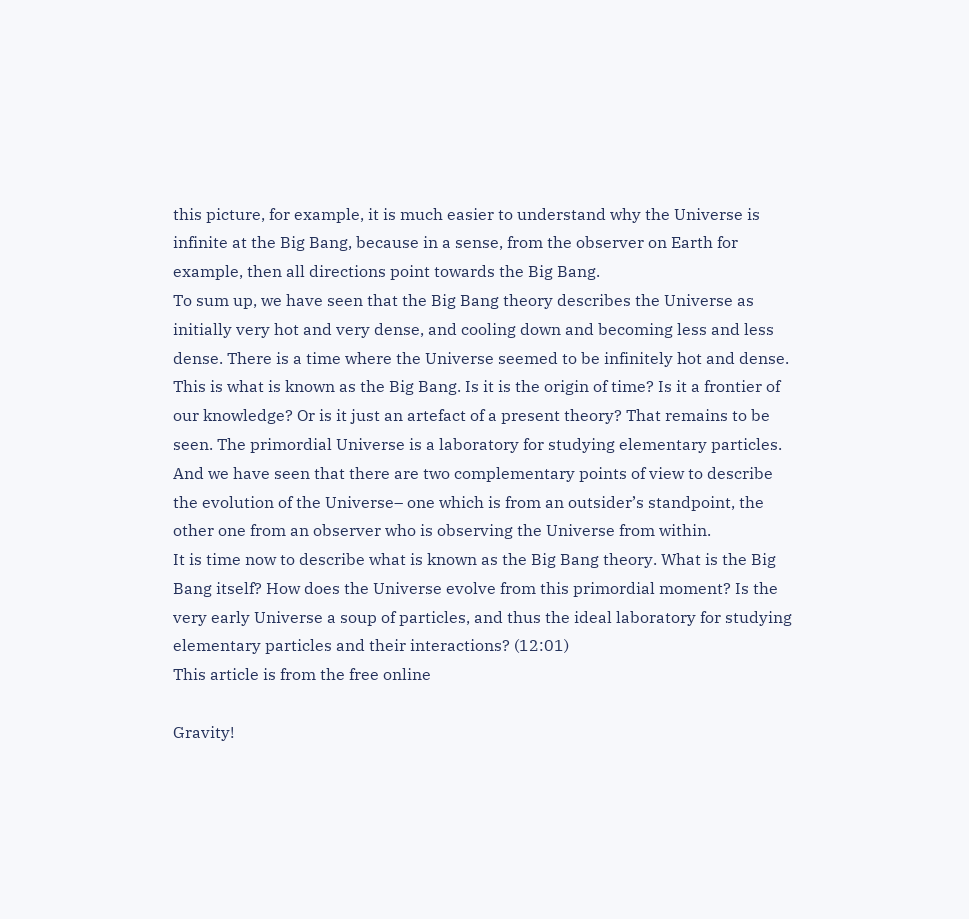this picture, for example, it is much easier to understand why the Universe is infinite at the Big Bang, because in a sense, from the observer on Earth for example, then all directions point towards the Big Bang.
To sum up, we have seen that the Big Bang theory describes the Universe as initially very hot and very dense, and cooling down and becoming less and less dense. There is a time where the Universe seemed to be infinitely hot and dense. This is what is known as the Big Bang. Is it is the origin of time? Is it a frontier of our knowledge? Or is it just an artefact of a present theory? That remains to be seen. The primordial Universe is a laboratory for studying elementary particles.
And we have seen that there are two complementary points of view to describe the evolution of the Universe– one which is from an outsider’s standpoint, the other one from an observer who is observing the Universe from within.
It is time now to describe what is known as the Big Bang theory. What is the Big Bang itself? How does the Universe evolve from this primordial moment? Is the very early Universe a soup of particles, and thus the ideal laboratory for studying elementary particles and their interactions? (12:01)
This article is from the free online

Gravity!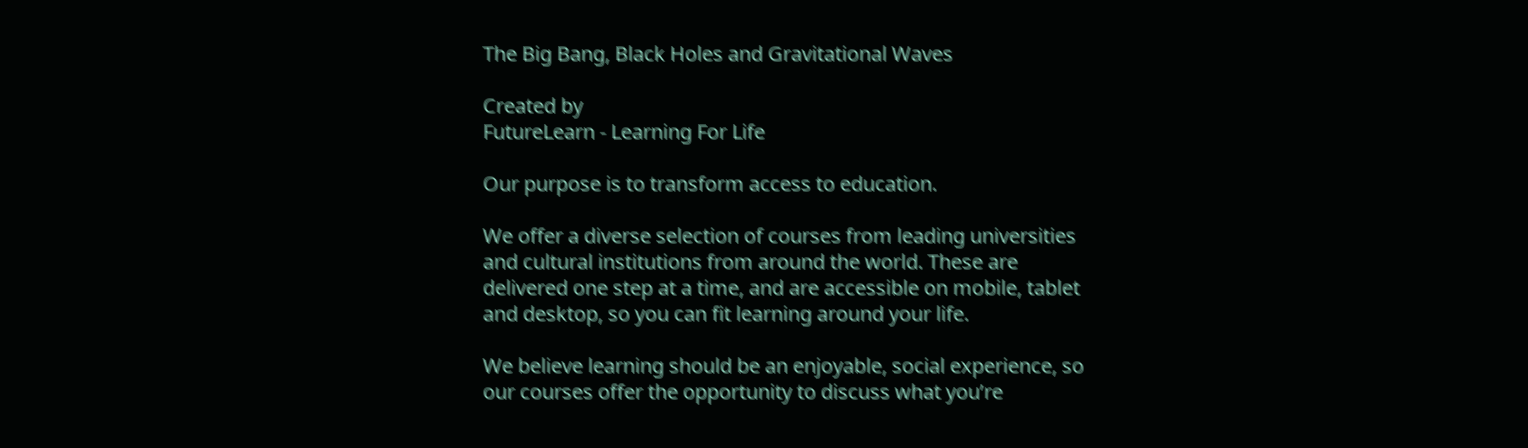The Big Bang, Black Holes and Gravitational Waves

Created by
FutureLearn - Learning For Life

Our purpose is to transform access to education.

We offer a diverse selection of courses from leading universities and cultural institutions from around the world. These are delivered one step at a time, and are accessible on mobile, tablet and desktop, so you can fit learning around your life.

We believe learning should be an enjoyable, social experience, so our courses offer the opportunity to discuss what you’re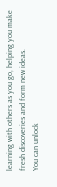learning with others as you go, helping you make fresh discoveries and form new ideas.
You can unlock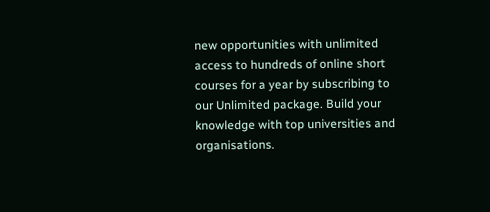new opportunities with unlimited access to hundreds of online short courses for a year by subscribing to our Unlimited package. Build your knowledge with top universities and organisations.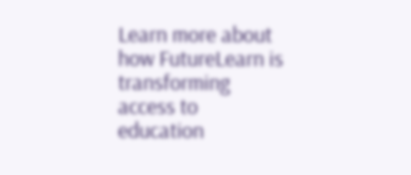Learn more about how FutureLearn is transforming access to education